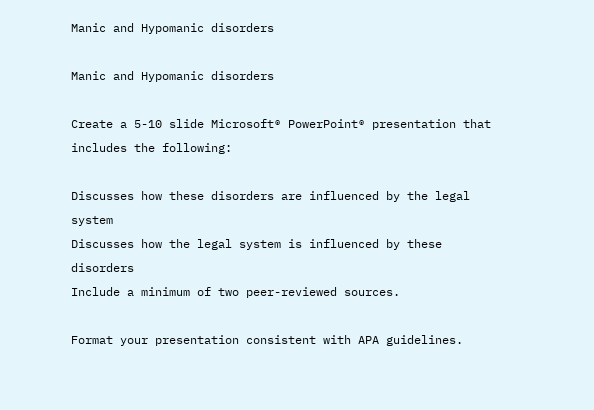Manic and Hypomanic disorders

Manic and Hypomanic disorders

Create a 5-10 slide Microsoft® PowerPoint® presentation that includes the following:

Discusses how these disorders are influenced by the legal system
Discusses how the legal system is influenced by these disorders
Include a minimum of two peer-reviewed sources.

Format your presentation consistent with APA guidelines.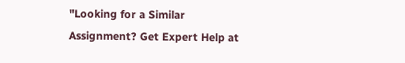"Looking for a Similar Assignment? Get Expert Help at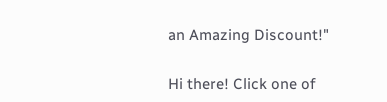an Amazing Discount!"

Hi there! Click one of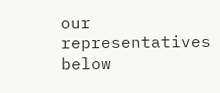our representatives below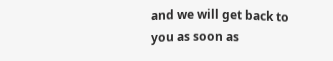and we will get back to you as soon as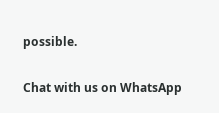possible.

Chat with us on WhatsApp